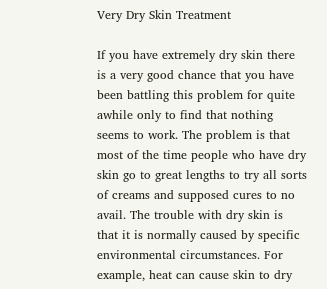Very Dry Skin Treatment

If you have extremely dry skin there is a very good chance that you have been battling this problem for quite awhile only to find that nothing seems to work. The problem is that most of the time people who have dry skin go to great lengths to try all sorts of creams and supposed cures to no avail. The trouble with dry skin is that it is normally caused by specific environmental circumstances. For example, heat can cause skin to dry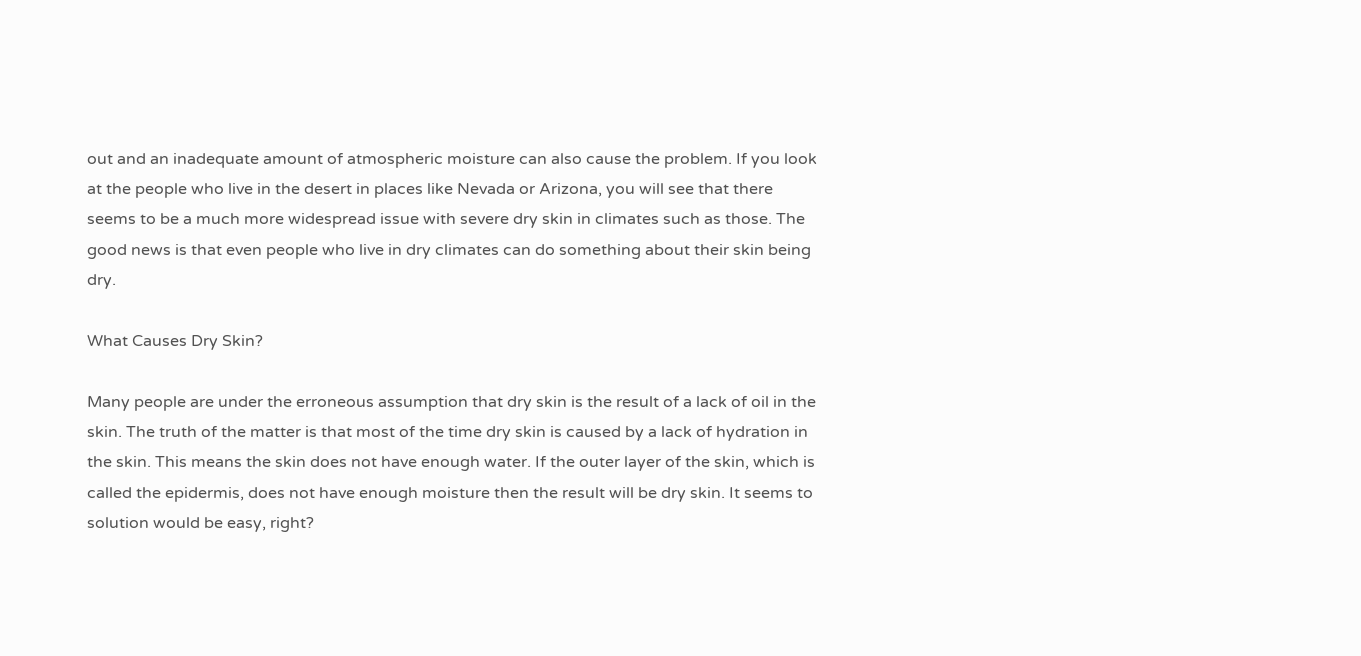out and an inadequate amount of atmospheric moisture can also cause the problem. If you look at the people who live in the desert in places like Nevada or Arizona, you will see that there seems to be a much more widespread issue with severe dry skin in climates such as those. The good news is that even people who live in dry climates can do something about their skin being dry.

What Causes Dry Skin?

Many people are under the erroneous assumption that dry skin is the result of a lack of oil in the skin. The truth of the matter is that most of the time dry skin is caused by a lack of hydration in the skin. This means the skin does not have enough water. If the outer layer of the skin, which is called the epidermis, does not have enough moisture then the result will be dry skin. It seems to solution would be easy, right?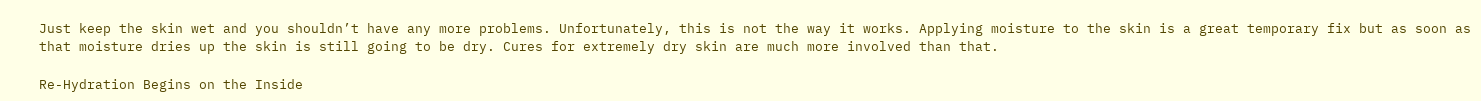Just keep the skin wet and you shouldn’t have any more problems. Unfortunately, this is not the way it works. Applying moisture to the skin is a great temporary fix but as soon as that moisture dries up the skin is still going to be dry. Cures for extremely dry skin are much more involved than that.

Re-Hydration Begins on the Inside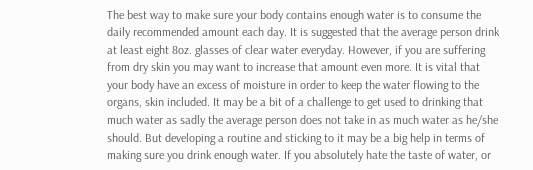The best way to make sure your body contains enough water is to consume the daily recommended amount each day. It is suggested that the average person drink at least eight 8oz. glasses of clear water everyday. However, if you are suffering from dry skin you may want to increase that amount even more. It is vital that your body have an excess of moisture in order to keep the water flowing to the organs, skin included. It may be a bit of a challenge to get used to drinking that much water as sadly the average person does not take in as much water as he/she should. But developing a routine and sticking to it may be a big help in terms of making sure you drink enough water. If you absolutely hate the taste of water, or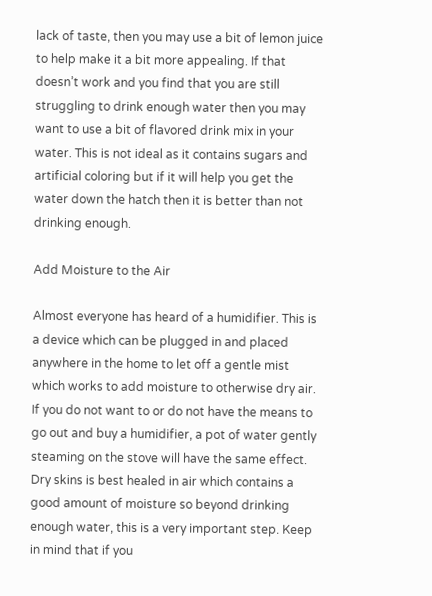lack of taste, then you may use a bit of lemon juice to help make it a bit more appealing. If that doesn’t work and you find that you are still struggling to drink enough water then you may want to use a bit of flavored drink mix in your water. This is not ideal as it contains sugars and artificial coloring but if it will help you get the water down the hatch then it is better than not drinking enough.

Add Moisture to the Air

Almost everyone has heard of a humidifier. This is a device which can be plugged in and placed anywhere in the home to let off a gentle mist which works to add moisture to otherwise dry air. If you do not want to or do not have the means to go out and buy a humidifier, a pot of water gently steaming on the stove will have the same effect. Dry skins is best healed in air which contains a good amount of moisture so beyond drinking enough water, this is a very important step. Keep in mind that if you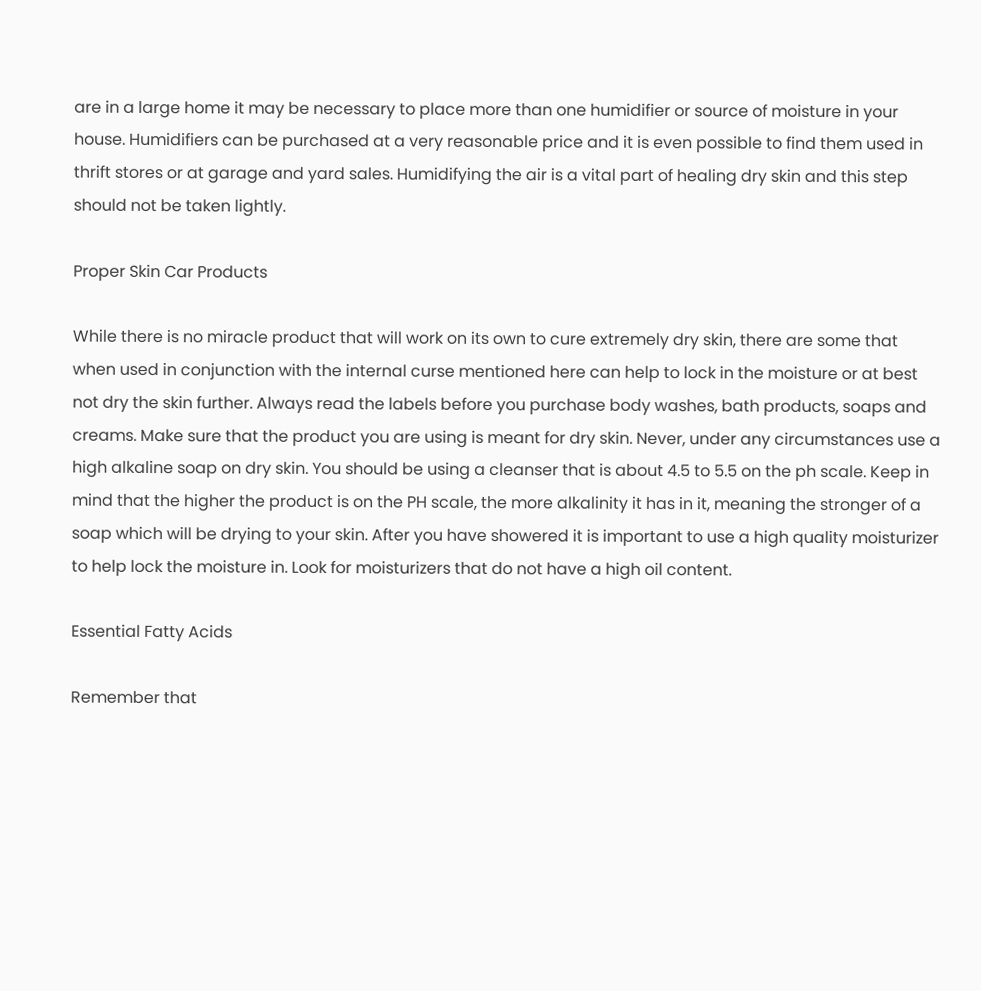are in a large home it may be necessary to place more than one humidifier or source of moisture in your house. Humidifiers can be purchased at a very reasonable price and it is even possible to find them used in thrift stores or at garage and yard sales. Humidifying the air is a vital part of healing dry skin and this step should not be taken lightly.

Proper Skin Car Products

While there is no miracle product that will work on its own to cure extremely dry skin, there are some that when used in conjunction with the internal curse mentioned here can help to lock in the moisture or at best not dry the skin further. Always read the labels before you purchase body washes, bath products, soaps and creams. Make sure that the product you are using is meant for dry skin. Never, under any circumstances use a high alkaline soap on dry skin. You should be using a cleanser that is about 4.5 to 5.5 on the ph scale. Keep in mind that the higher the product is on the PH scale, the more alkalinity it has in it, meaning the stronger of a soap which will be drying to your skin. After you have showered it is important to use a high quality moisturizer to help lock the moisture in. Look for moisturizers that do not have a high oil content.

Essential Fatty Acids

Remember that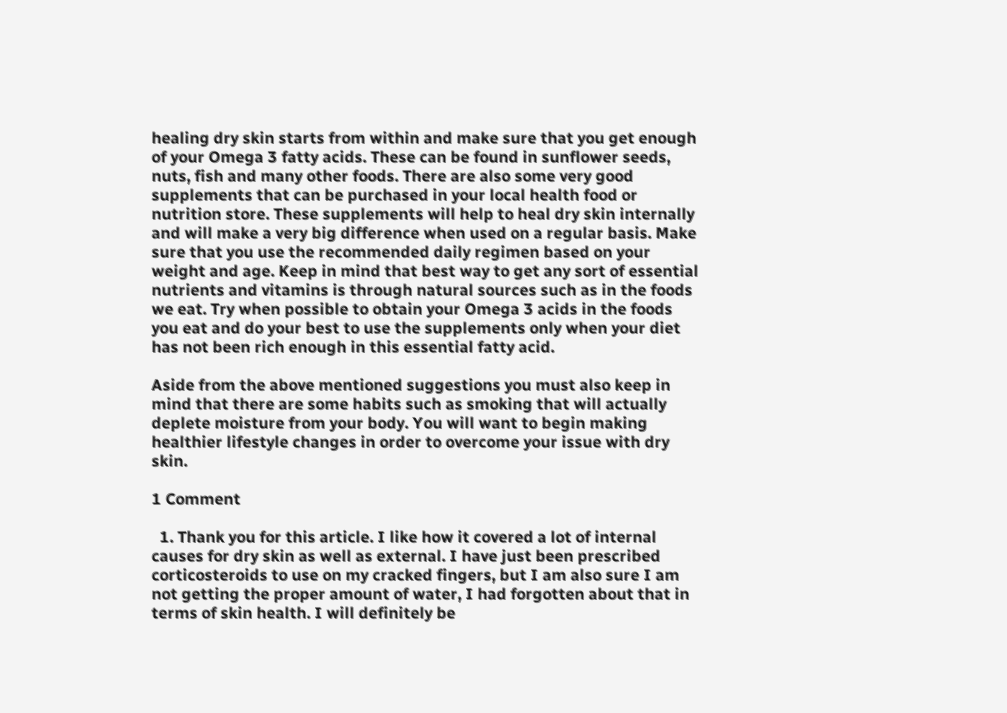healing dry skin starts from within and make sure that you get enough of your Omega 3 fatty acids. These can be found in sunflower seeds, nuts, fish and many other foods. There are also some very good supplements that can be purchased in your local health food or nutrition store. These supplements will help to heal dry skin internally and will make a very big difference when used on a regular basis. Make sure that you use the recommended daily regimen based on your weight and age. Keep in mind that best way to get any sort of essential nutrients and vitamins is through natural sources such as in the foods we eat. Try when possible to obtain your Omega 3 acids in the foods you eat and do your best to use the supplements only when your diet has not been rich enough in this essential fatty acid.

Aside from the above mentioned suggestions you must also keep in mind that there are some habits such as smoking that will actually deplete moisture from your body. You will want to begin making healthier lifestyle changes in order to overcome your issue with dry skin.

1 Comment

  1. Thank you for this article. I like how it covered a lot of internal causes for dry skin as well as external. I have just been prescribed corticosteroids to use on my cracked fingers, but I am also sure I am not getting the proper amount of water, I had forgotten about that in terms of skin health. I will definitely be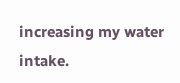increasing my water intake.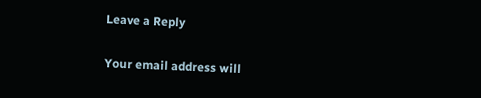Leave a Reply

Your email address will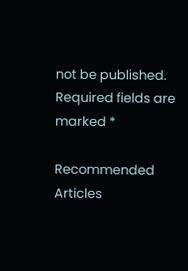not be published. Required fields are marked *

Recommended Articles